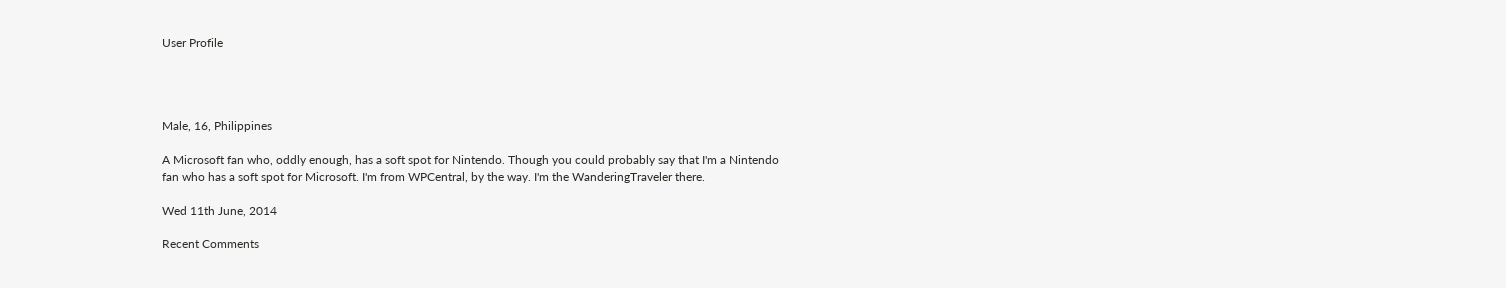User Profile




Male, 16, Philippines

A Microsoft fan who, oddly enough, has a soft spot for Nintendo. Though you could probably say that I'm a Nintendo fan who has a soft spot for Microsoft. I'm from WPCentral, by the way. I'm the WanderingTraveler there.

Wed 11th June, 2014

Recent Comments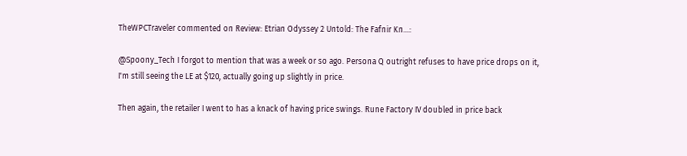TheWPCTraveler commented on Review: Etrian Odyssey 2 Untold: The Fafnir Kn...:

@Spoony_Tech I forgot to mention that was a week or so ago. Persona Q outright refuses to have price drops on it, I'm still seeing the LE at $120, actually going up slightly in price.

Then again, the retailer I went to has a knack of having price swings. Rune Factory IV doubled in price back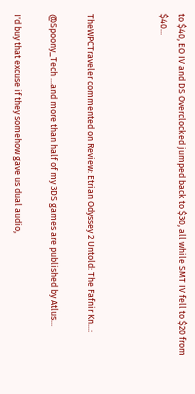to $40, EO IV and DS Overclocked jumped back to $30, all while SMT IV fell to $20 from $40...



TheWPCTraveler commented on Review: Etrian Odyssey 2 Untold: The Fafnir Kn...:

@Spoony_Tech ...and more than half of my 3DS games are published by Atlus...

I'd buy that excuse if they somehow gave us dual audio,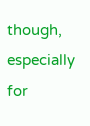though, especially for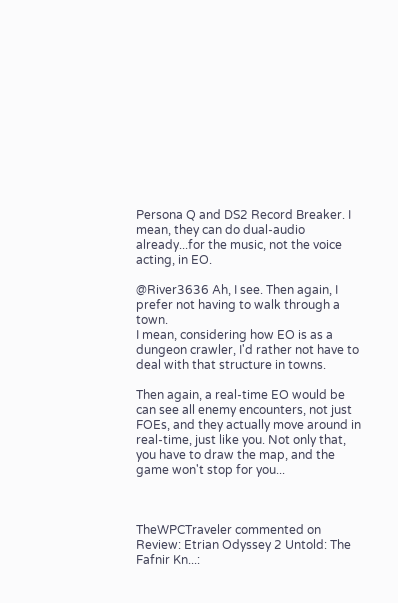Persona Q and DS2 Record Breaker. I mean, they can do dual-audio already...for the music, not the voice acting, in EO.

@River3636 Ah, I see. Then again, I prefer not having to walk through a town.
I mean, considering how EO is as a dungeon crawler, I'd rather not have to deal with that structure in towns.

Then again, a real-time EO would be can see all enemy encounters, not just FOEs, and they actually move around in real-time, just like you. Not only that, you have to draw the map, and the game won't stop for you...



TheWPCTraveler commented on Review: Etrian Odyssey 2 Untold: The Fafnir Kn...: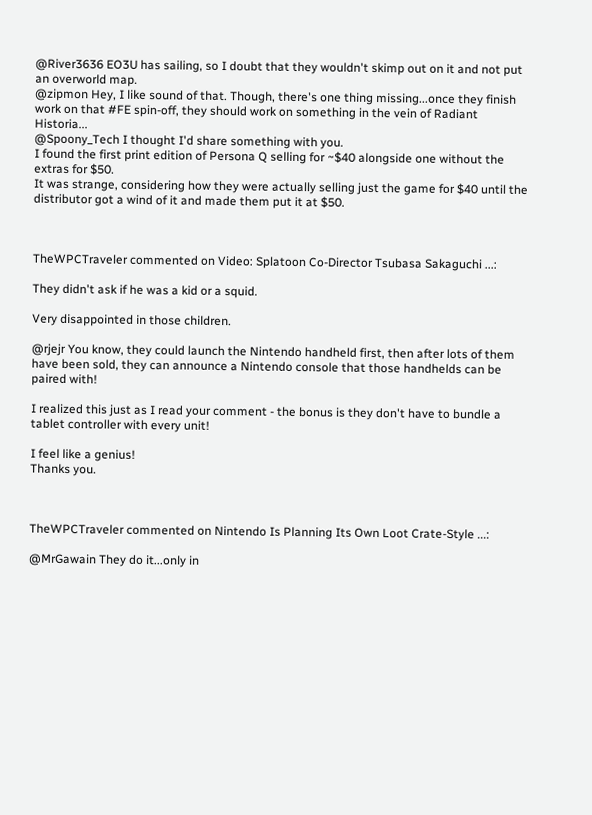@River3636 EO3U has sailing, so I doubt that they wouldn't skimp out on it and not put an overworld map.
@zipmon Hey, I like sound of that. Though, there's one thing missing...once they finish work on that #FE spin-off, they should work on something in the vein of Radiant Historia...
@Spoony_Tech I thought I'd share something with you.
I found the first print edition of Persona Q selling for ~$40 alongside one without the extras for $50.
It was strange, considering how they were actually selling just the game for $40 until the distributor got a wind of it and made them put it at $50.



TheWPCTraveler commented on Video: Splatoon Co-Director Tsubasa Sakaguchi ...:

They didn't ask if he was a kid or a squid.

Very disappointed in those children.

@rjejr You know, they could launch the Nintendo handheld first, then after lots of them have been sold, they can announce a Nintendo console that those handhelds can be paired with!

I realized this just as I read your comment - the bonus is they don't have to bundle a tablet controller with every unit!

I feel like a genius!
Thanks you.



TheWPCTraveler commented on Nintendo Is Planning Its Own Loot Crate-Style ...:

@MrGawain They do it...only in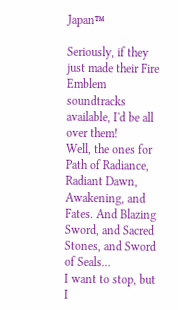Japan™

Seriously, if they just made their Fire Emblem soundtracks available, I'd be all over them!
Well, the ones for Path of Radiance, Radiant Dawn, Awakening, and Fates. And Blazing Sword, and Sacred Stones, and Sword of Seals...
I want to stop, but I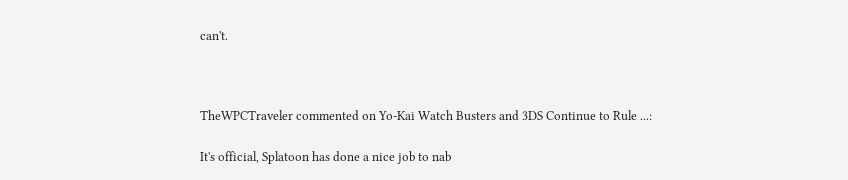can't.



TheWPCTraveler commented on Yo-Kai Watch Busters and 3DS Continue to Rule ...:

It's official, Splatoon has done a nice job to nab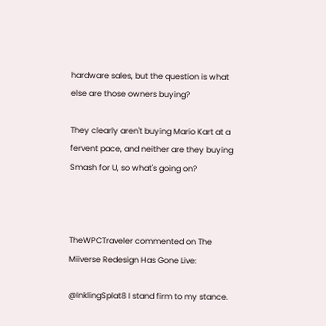hardware sales, but the question is what else are those owners buying?

They clearly aren't buying Mario Kart at a fervent pace, and neither are they buying Smash for U, so what's going on?



TheWPCTraveler commented on The Miiverse Redesign Has Gone Live:

@InklingSplat8 I stand firm to my stance.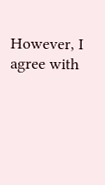However, I agree with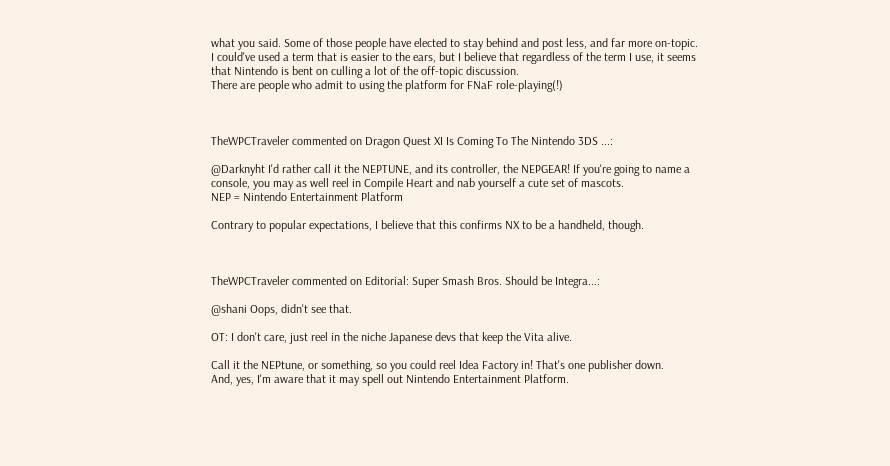what you said. Some of those people have elected to stay behind and post less, and far more on-topic.
I could've used a term that is easier to the ears, but I believe that regardless of the term I use, it seems that Nintendo is bent on culling a lot of the off-topic discussion.
There are people who admit to using the platform for FNaF role-playing(!)



TheWPCTraveler commented on Dragon Quest XI Is Coming To The Nintendo 3DS ...:

@Darknyht I'd rather call it the NEPTUNE, and its controller, the NEPGEAR! If you're going to name a console, you may as well reel in Compile Heart and nab yourself a cute set of mascots.
NEP = Nintendo Entertainment Platform

Contrary to popular expectations, I believe that this confirms NX to be a handheld, though.



TheWPCTraveler commented on Editorial: Super Smash Bros. Should be Integra...:

@shani Oops, didn't see that.

OT: I don't care, just reel in the niche Japanese devs that keep the Vita alive.

Call it the NEPtune, or something, so you could reel Idea Factory in! That's one publisher down.
And, yes, I'm aware that it may spell out Nintendo Entertainment Platform.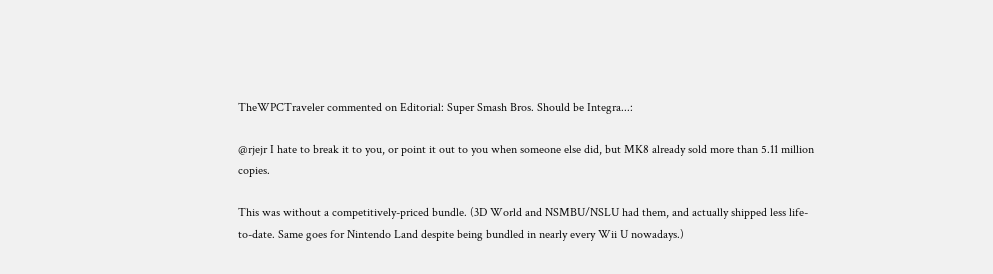TheWPCTraveler commented on Editorial: Super Smash Bros. Should be Integra...:

@rjejr I hate to break it to you, or point it out to you when someone else did, but MK8 already sold more than 5.11 million copies.

This was without a competitively-priced bundle. (3D World and NSMBU/NSLU had them, and actually shipped less life-to-date. Same goes for Nintendo Land despite being bundled in nearly every Wii U nowadays.)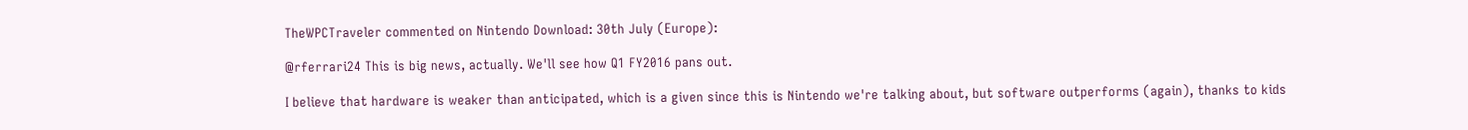TheWPCTraveler commented on Nintendo Download: 30th July (Europe):

@rferrari24 This is big news, actually. We'll see how Q1 FY2016 pans out.

I believe that hardware is weaker than anticipated, which is a given since this is Nintendo we're talking about, but software outperforms (again), thanks to kids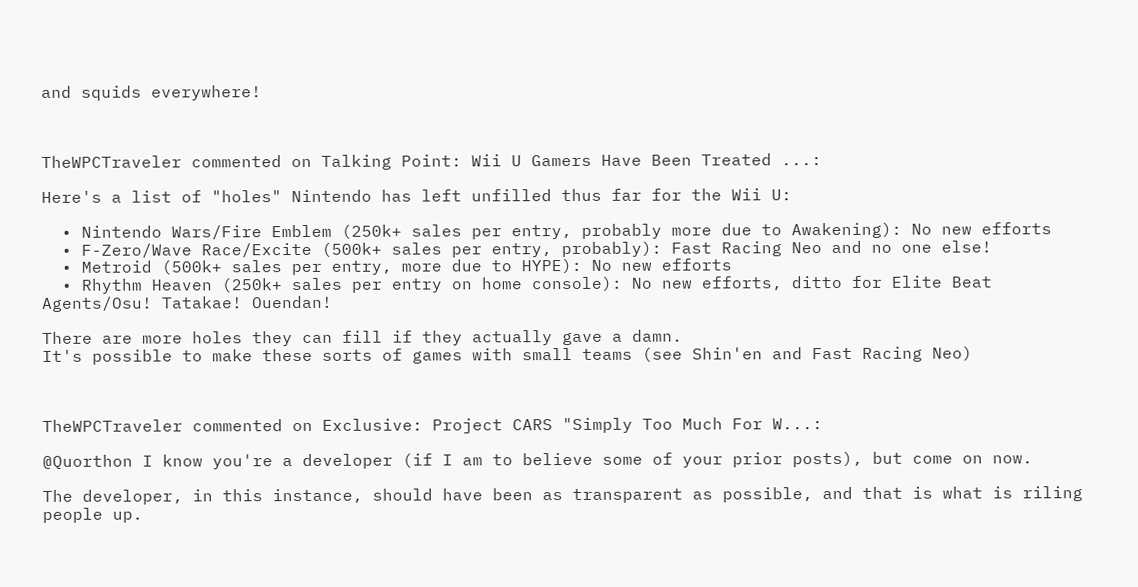and squids everywhere!



TheWPCTraveler commented on Talking Point: Wii U Gamers Have Been Treated ...:

Here's a list of "holes" Nintendo has left unfilled thus far for the Wii U:

  • Nintendo Wars/Fire Emblem (250k+ sales per entry, probably more due to Awakening): No new efforts
  • F-Zero/Wave Race/Excite (500k+ sales per entry, probably): Fast Racing Neo and no one else!
  • Metroid (500k+ sales per entry, more due to HYPE): No new efforts
  • Rhythm Heaven (250k+ sales per entry on home console): No new efforts, ditto for Elite Beat Agents/Osu! Tatakae! Ouendan!

There are more holes they can fill if they actually gave a damn.
It's possible to make these sorts of games with small teams (see Shin'en and Fast Racing Neo)



TheWPCTraveler commented on Exclusive: Project CARS "Simply Too Much For W...:

@Quorthon I know you're a developer (if I am to believe some of your prior posts), but come on now.

The developer, in this instance, should have been as transparent as possible, and that is what is riling people up.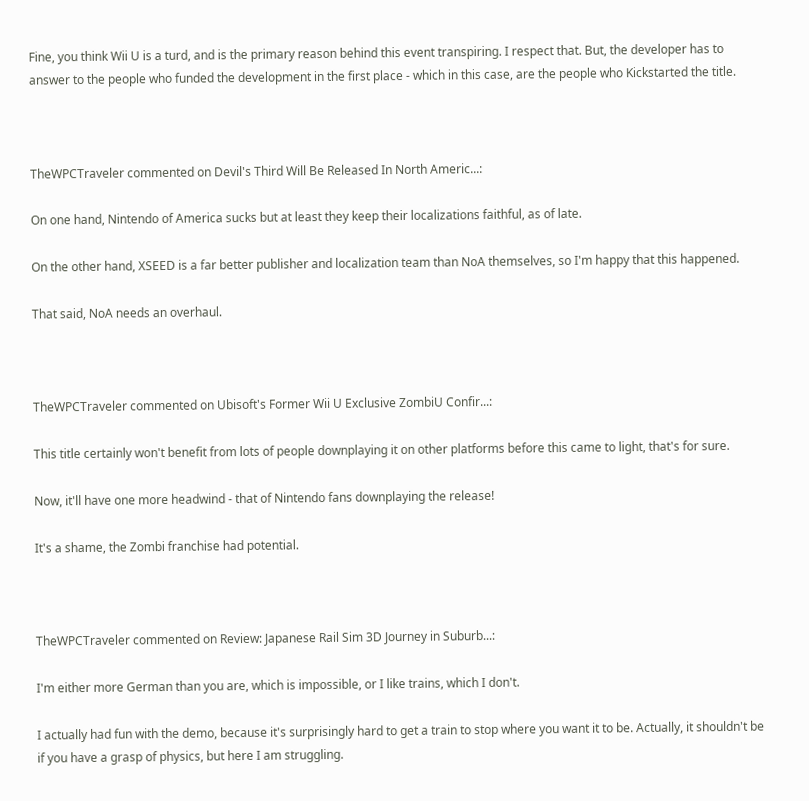Fine, you think Wii U is a turd, and is the primary reason behind this event transpiring. I respect that. But, the developer has to answer to the people who funded the development in the first place - which in this case, are the people who Kickstarted the title.



TheWPCTraveler commented on Devil's Third Will Be Released In North Americ...:

On one hand, Nintendo of America sucks but at least they keep their localizations faithful, as of late.

On the other hand, XSEED is a far better publisher and localization team than NoA themselves, so I'm happy that this happened.

That said, NoA needs an overhaul.



TheWPCTraveler commented on Ubisoft's Former Wii U Exclusive ZombiU Confir...:

This title certainly won't benefit from lots of people downplaying it on other platforms before this came to light, that's for sure.

Now, it'll have one more headwind - that of Nintendo fans downplaying the release!

It's a shame, the Zombi franchise had potential.



TheWPCTraveler commented on Review: Japanese Rail Sim 3D Journey in Suburb...:

I'm either more German than you are, which is impossible, or I like trains, which I don't.

I actually had fun with the demo, because it's surprisingly hard to get a train to stop where you want it to be. Actually, it shouldn't be if you have a grasp of physics, but here I am struggling.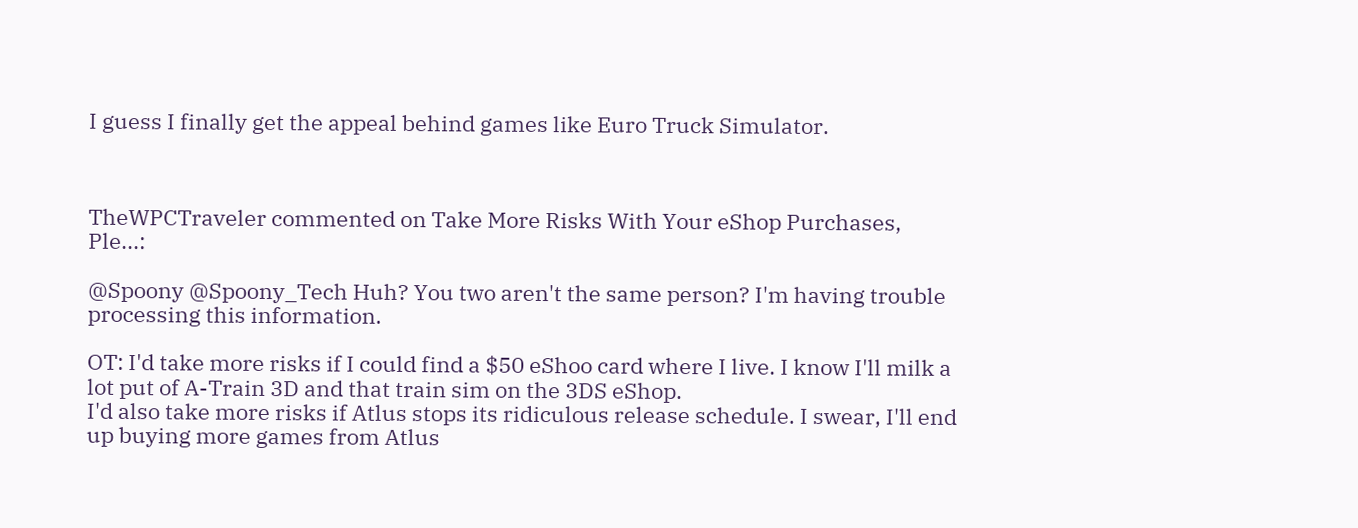I guess I finally get the appeal behind games like Euro Truck Simulator.



TheWPCTraveler commented on Take More Risks With Your eShop Purchases, Ple...:

@Spoony @Spoony_Tech Huh? You two aren't the same person? I'm having trouble processing this information.

OT: I'd take more risks if I could find a $50 eShoo card where I live. I know I'll milk a lot put of A-Train 3D and that train sim on the 3DS eShop.
I'd also take more risks if Atlus stops its ridiculous release schedule. I swear, I'll end up buying more games from Atlus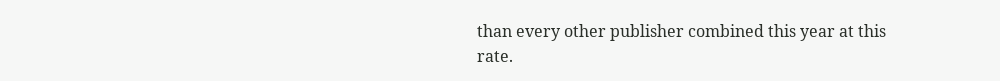than every other publisher combined this year at this rate.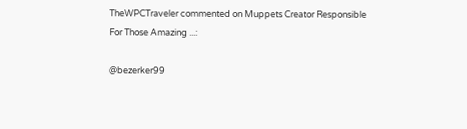TheWPCTraveler commented on Muppets Creator Responsible For Those Amazing ...:

@bezerker99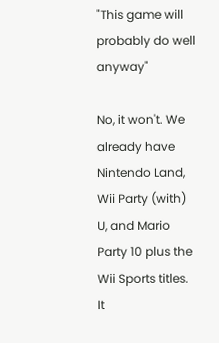"This game will probably do well anyway"

No, it won't. We already have Nintendo Land, Wii Party (with) U, and Mario Party 10 plus the Wii Sports titles.
It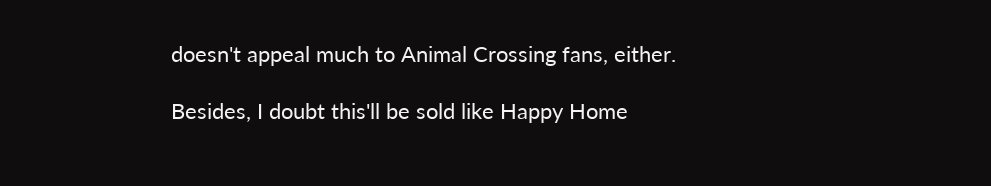doesn't appeal much to Animal Crossing fans, either.

Besides, I doubt this'll be sold like Happy Home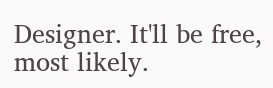Designer. It'll be free, most likely.